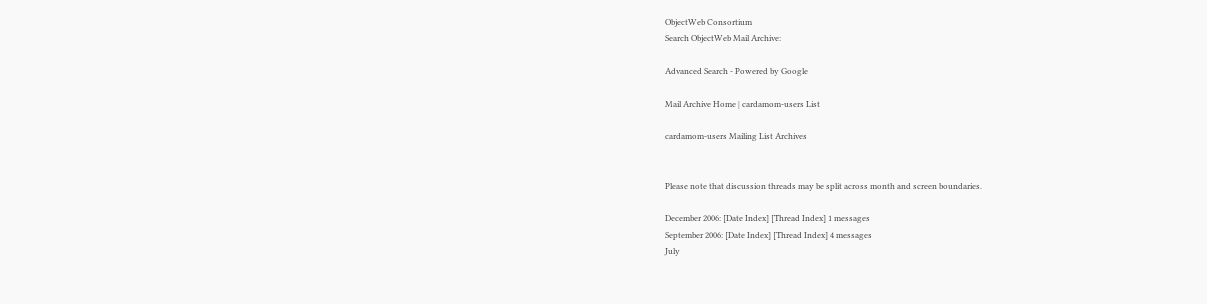ObjectWeb Consortium
Search ObjectWeb Mail Archive:

Advanced Search - Powered by Google

Mail Archive Home | cardamom-users List

cardamom-users Mailing List Archives


Please note that discussion threads may be split across month and screen boundaries.

December 2006: [Date Index] [Thread Index] 1 messages
September 2006: [Date Index] [Thread Index] 4 messages
July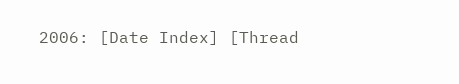2006: [Date Index] [Thread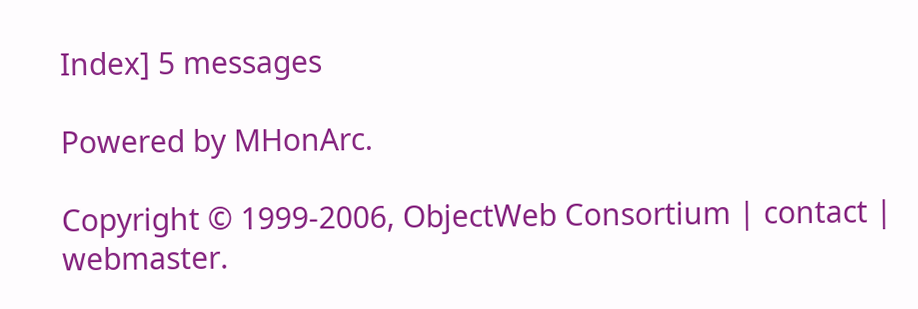Index] 5 messages

Powered by MHonArc.

Copyright © 1999-2006, ObjectWeb Consortium | contact | webmaster.